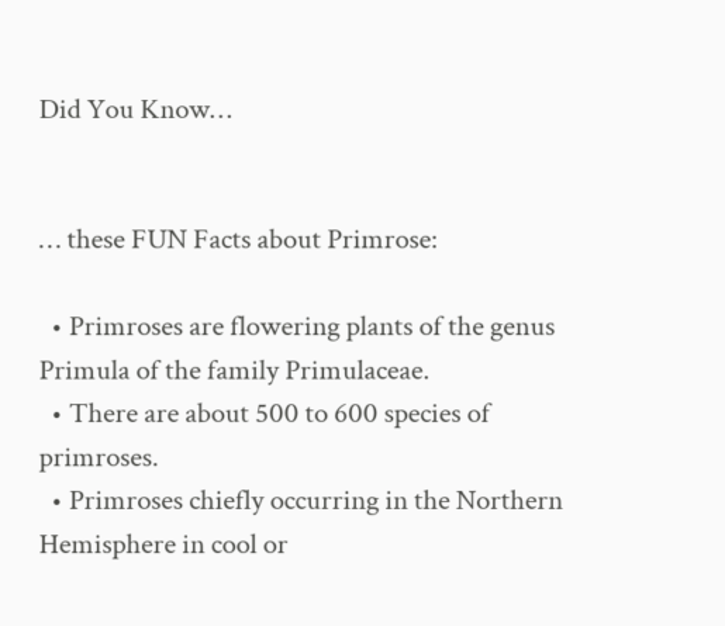Did You Know…


… these FUN Facts about Primrose:

  • Primroses are flowering plants of the genus Primula of the family Primulaceae.
  • There are about 500 to 600 species of primroses.
  • Primroses chiefly occurring in the Northern Hemisphere in cool or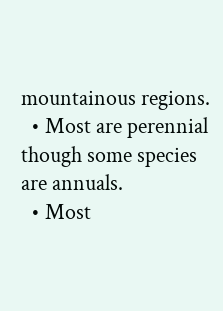mountainous regions.
  • Most are perennial though some species are annuals.
  • Most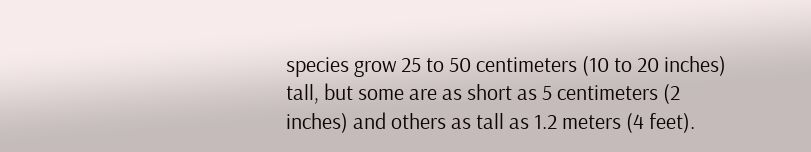species grow 25 to 50 centimeters (10 to 20 inches) tall, but some are as short as 5 centimeters (2 inches) and others as tall as 1.2 meters (4 feet).